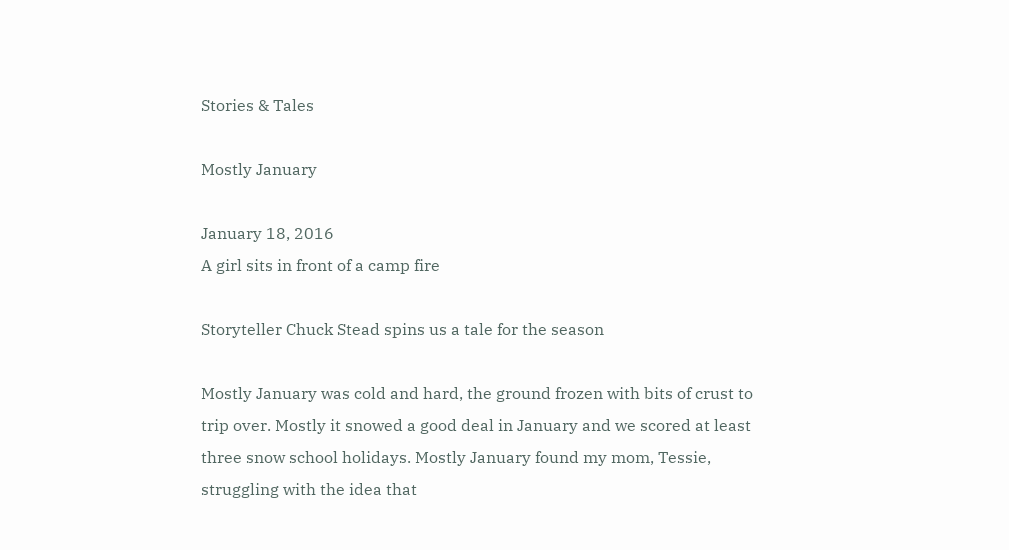Stories & Tales

Mostly January

January 18, 2016
A girl sits in front of a camp fire

Storyteller Chuck Stead spins us a tale for the season

Mostly January was cold and hard, the ground frozen with bits of crust to trip over. Mostly it snowed a good deal in January and we scored at least three snow school holidays. Mostly January found my mom, Tessie, struggling with the idea that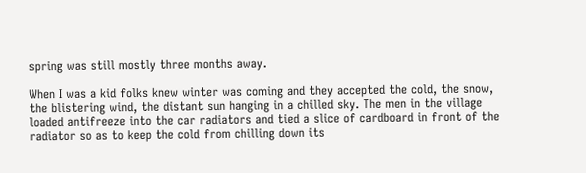spring was still mostly three months away.

When I was a kid folks knew winter was coming and they accepted the cold, the snow, the blistering wind, the distant sun hanging in a chilled sky. The men in the village loaded antifreeze into the car radiators and tied a slice of cardboard in front of the radiator so as to keep the cold from chilling down its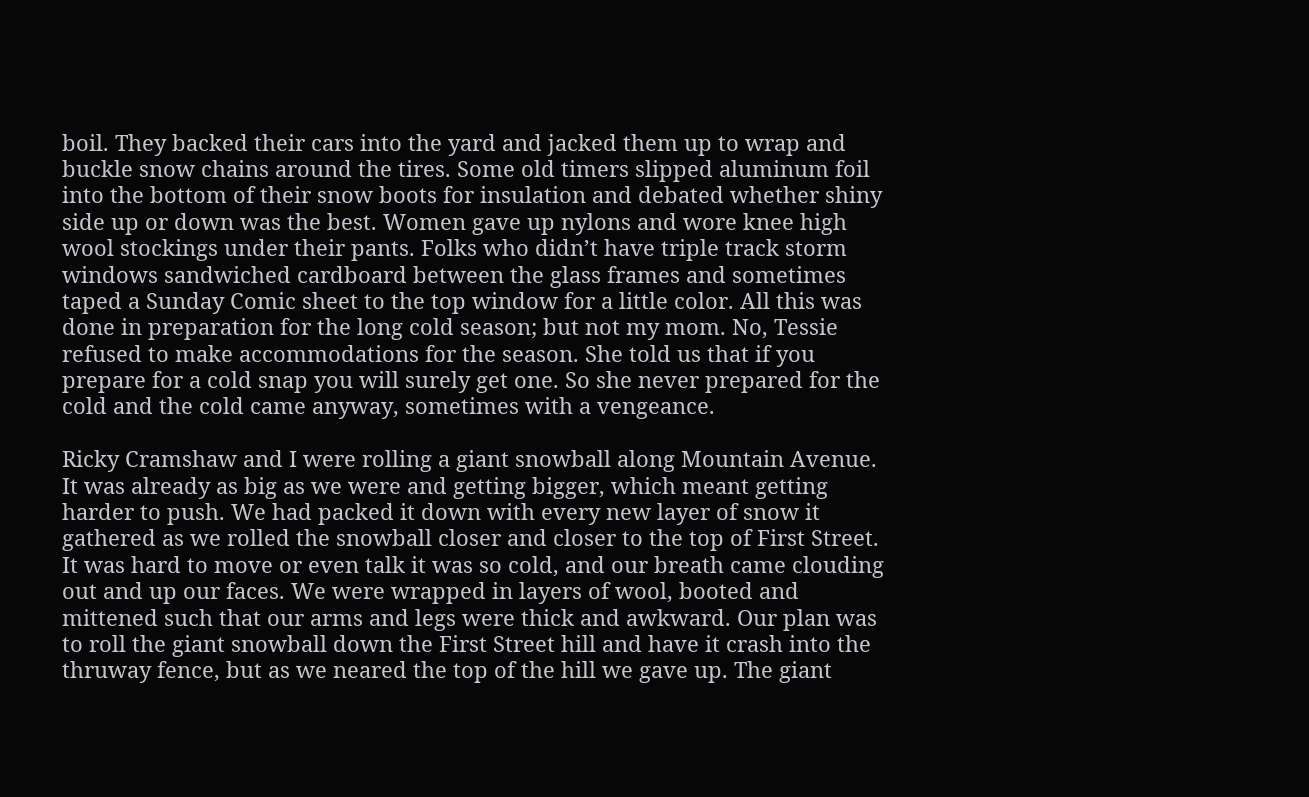boil. They backed their cars into the yard and jacked them up to wrap and buckle snow chains around the tires. Some old timers slipped aluminum foil into the bottom of their snow boots for insulation and debated whether shiny side up or down was the best. Women gave up nylons and wore knee high wool stockings under their pants. Folks who didn’t have triple track storm windows sandwiched cardboard between the glass frames and sometimes taped a Sunday Comic sheet to the top window for a little color. All this was done in preparation for the long cold season; but not my mom. No, Tessie refused to make accommodations for the season. She told us that if you prepare for a cold snap you will surely get one. So she never prepared for the cold and the cold came anyway, sometimes with a vengeance.

Ricky Cramshaw and I were rolling a giant snowball along Mountain Avenue. It was already as big as we were and getting bigger, which meant getting harder to push. We had packed it down with every new layer of snow it gathered as we rolled the snowball closer and closer to the top of First Street. It was hard to move or even talk it was so cold, and our breath came clouding out and up our faces. We were wrapped in layers of wool, booted and mittened such that our arms and legs were thick and awkward. Our plan was to roll the giant snowball down the First Street hill and have it crash into the thruway fence, but as we neared the top of the hill we gave up. The giant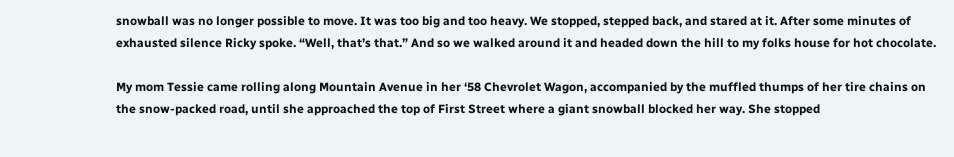snowball was no longer possible to move. It was too big and too heavy. We stopped, stepped back, and stared at it. After some minutes of exhausted silence Ricky spoke. “Well, that’s that.” And so we walked around it and headed down the hill to my folks house for hot chocolate.

My mom Tessie came rolling along Mountain Avenue in her ‘58 Chevrolet Wagon, accompanied by the muffled thumps of her tire chains on the snow-packed road, until she approached the top of First Street where a giant snowball blocked her way. She stopped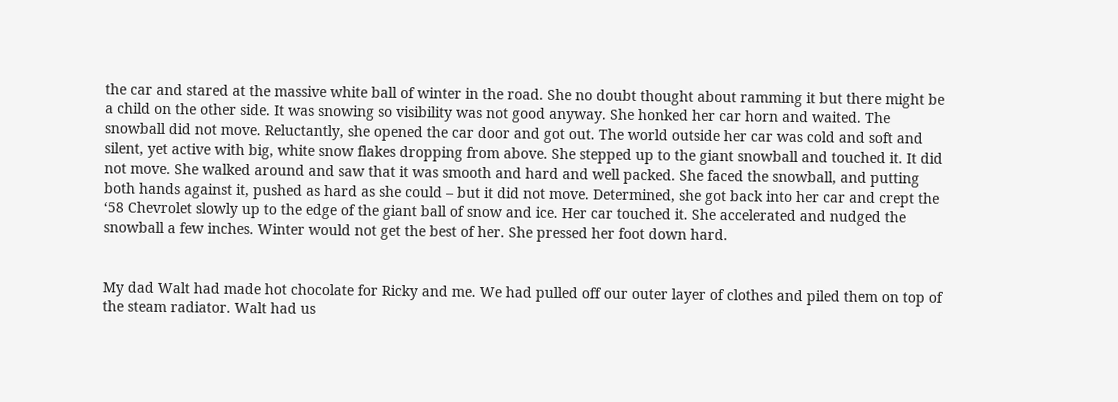the car and stared at the massive white ball of winter in the road. She no doubt thought about ramming it but there might be a child on the other side. It was snowing so visibility was not good anyway. She honked her car horn and waited. The snowball did not move. Reluctantly, she opened the car door and got out. The world outside her car was cold and soft and silent, yet active with big, white snow flakes dropping from above. She stepped up to the giant snowball and touched it. It did not move. She walked around and saw that it was smooth and hard and well packed. She faced the snowball, and putting both hands against it, pushed as hard as she could – but it did not move. Determined, she got back into her car and crept the ‘58 Chevrolet slowly up to the edge of the giant ball of snow and ice. Her car touched it. She accelerated and nudged the snowball a few inches. Winter would not get the best of her. She pressed her foot down hard.


My dad Walt had made hot chocolate for Ricky and me. We had pulled off our outer layer of clothes and piled them on top of the steam radiator. Walt had us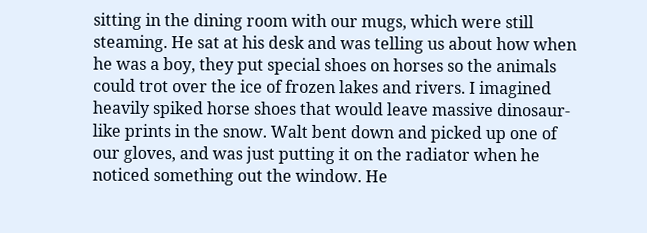sitting in the dining room with our mugs, which were still steaming. He sat at his desk and was telling us about how when he was a boy, they put special shoes on horses so the animals could trot over the ice of frozen lakes and rivers. I imagined heavily spiked horse shoes that would leave massive dinosaur-like prints in the snow. Walt bent down and picked up one of our gloves, and was just putting it on the radiator when he noticed something out the window. He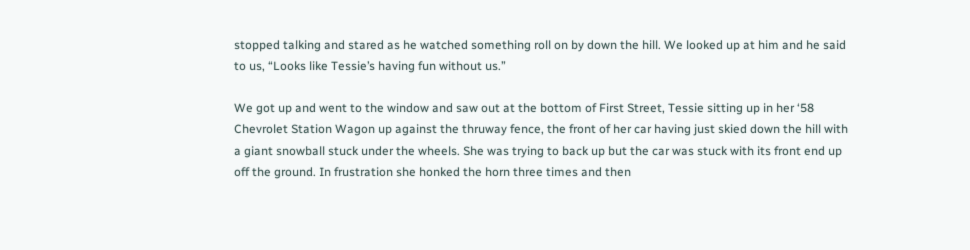stopped talking and stared as he watched something roll on by down the hill. We looked up at him and he said to us, “Looks like Tessie’s having fun without us.”

We got up and went to the window and saw out at the bottom of First Street, Tessie sitting up in her ‘58 Chevrolet Station Wagon up against the thruway fence, the front of her car having just skied down the hill with a giant snowball stuck under the wheels. She was trying to back up but the car was stuck with its front end up off the ground. In frustration she honked the horn three times and then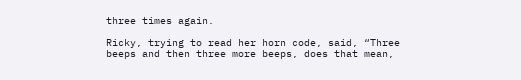three times again.

Ricky, trying to read her horn code, said, “Three beeps and then three more beeps, does that mean,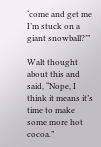‘come and get me I’m stuck on a giant snowball?’”

Walt thought about this and said, “Nope, I think it means it’s time to make some more hot cocoa.”